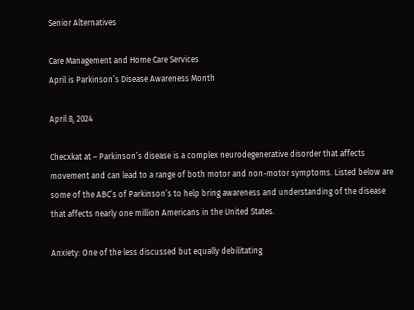Senior Alternatives

Care Management and Home Care Services
April is Parkinson’s Disease Awareness Month

April 8, 2024

Checxkat at – Parkinson’s disease is a complex neurodegenerative disorder that affects movement and can lead to a range of both motor and non-motor symptoms. Listed below are some of the ABC’s of Parkinson’s to help bring awareness and understanding of the disease that affects nearly one million Americans in the United States.

Anxiety: One of the less discussed but equally debilitating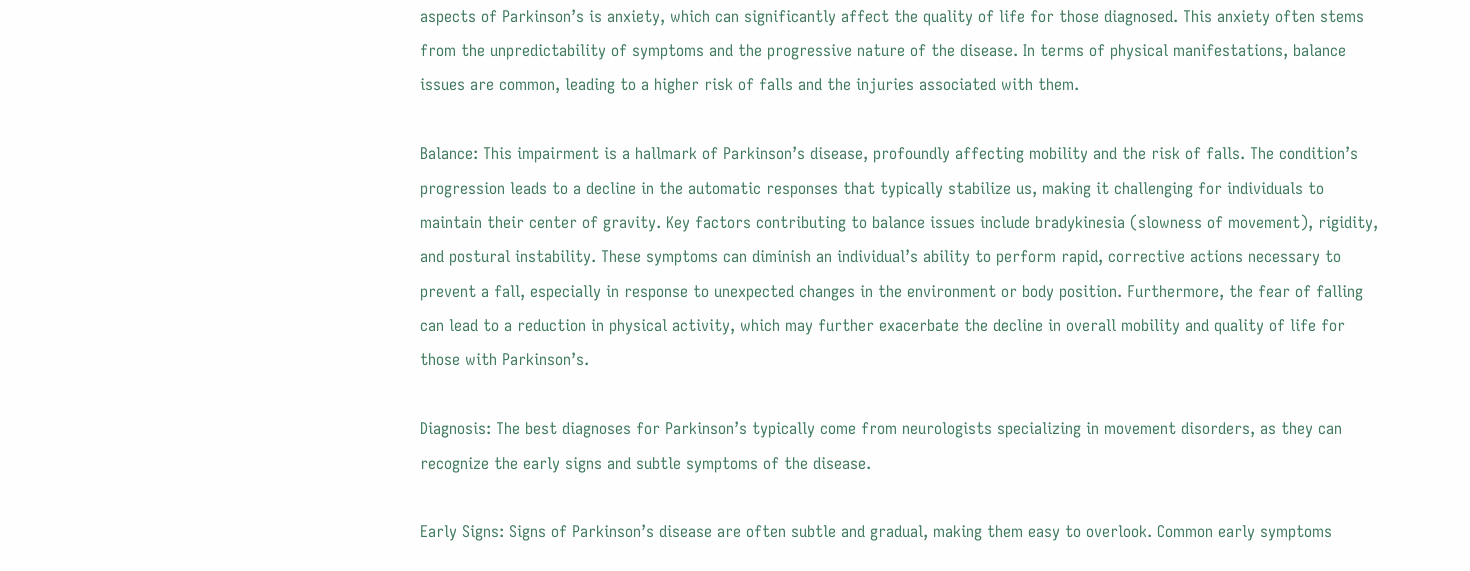aspects of Parkinson’s is anxiety, which can significantly affect the quality of life for those diagnosed. This anxiety often stems from the unpredictability of symptoms and the progressive nature of the disease. In terms of physical manifestations, balance issues are common, leading to a higher risk of falls and the injuries associated with them.

Balance: This impairment is a hallmark of Parkinson’s disease, profoundly affecting mobility and the risk of falls. The condition’s progression leads to a decline in the automatic responses that typically stabilize us, making it challenging for individuals to maintain their center of gravity. Key factors contributing to balance issues include bradykinesia (slowness of movement), rigidity, and postural instability. These symptoms can diminish an individual’s ability to perform rapid, corrective actions necessary to prevent a fall, especially in response to unexpected changes in the environment or body position. Furthermore, the fear of falling can lead to a reduction in physical activity, which may further exacerbate the decline in overall mobility and quality of life for those with Parkinson’s.

Diagnosis: The best diagnoses for Parkinson’s typically come from neurologists specializing in movement disorders, as they can recognize the early signs and subtle symptoms of the disease.

Early Signs: Signs of Parkinson’s disease are often subtle and gradual, making them easy to overlook. Common early symptoms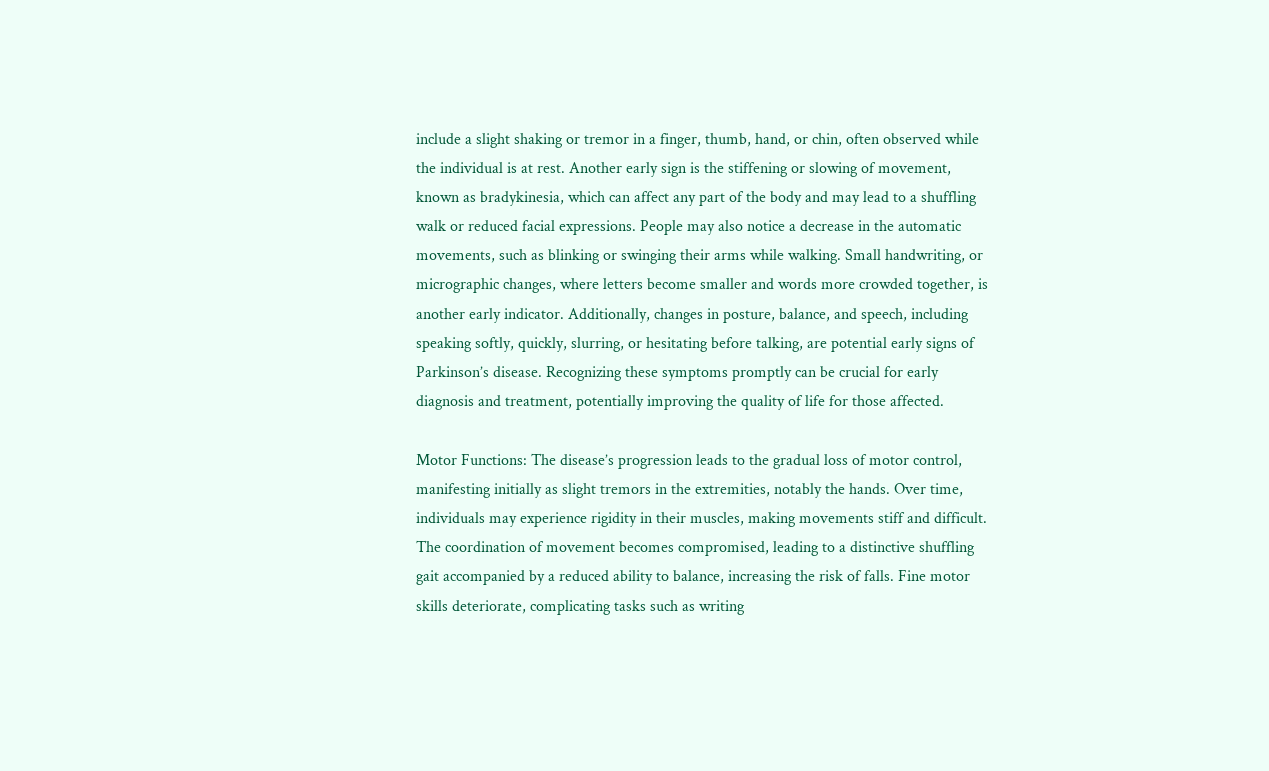include a slight shaking or tremor in a finger, thumb, hand, or chin, often observed while the individual is at rest. Another early sign is the stiffening or slowing of movement, known as bradykinesia, which can affect any part of the body and may lead to a shuffling walk or reduced facial expressions. People may also notice a decrease in the automatic movements, such as blinking or swinging their arms while walking. Small handwriting, or micrographic changes, where letters become smaller and words more crowded together, is another early indicator. Additionally, changes in posture, balance, and speech, including speaking softly, quickly, slurring, or hesitating before talking, are potential early signs of Parkinson’s disease. Recognizing these symptoms promptly can be crucial for early diagnosis and treatment, potentially improving the quality of life for those affected.

Motor Functions: The disease’s progression leads to the gradual loss of motor control, manifesting initially as slight tremors in the extremities, notably the hands. Over time, individuals may experience rigidity in their muscles, making movements stiff and difficult. The coordination of movement becomes compromised, leading to a distinctive shuffling gait accompanied by a reduced ability to balance, increasing the risk of falls. Fine motor skills deteriorate, complicating tasks such as writing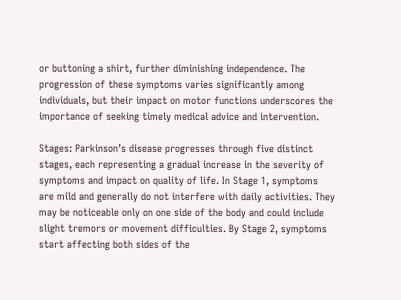or buttoning a shirt, further diminishing independence. The progression of these symptoms varies significantly among individuals, but their impact on motor functions underscores the importance of seeking timely medical advice and intervention.

Stages: Parkinson’s disease progresses through five distinct stages, each representing a gradual increase in the severity of symptoms and impact on quality of life. In Stage 1, symptoms are mild and generally do not interfere with daily activities. They may be noticeable only on one side of the body and could include slight tremors or movement difficulties. By Stage 2, symptoms start affecting both sides of the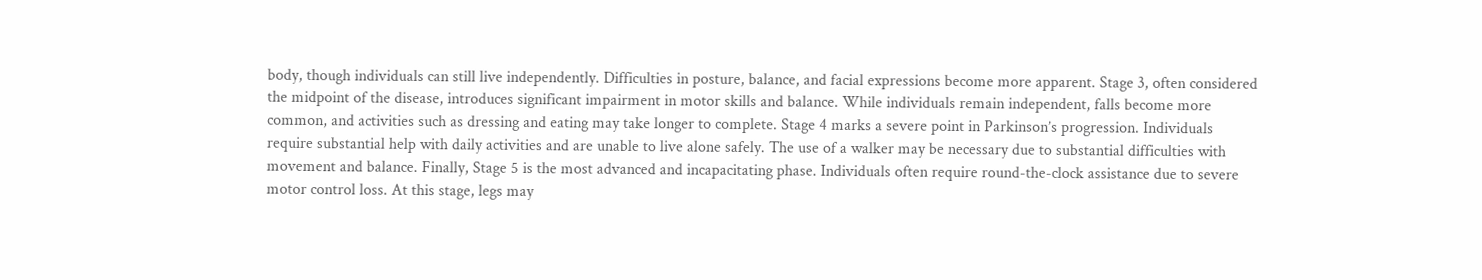body, though individuals can still live independently. Difficulties in posture, balance, and facial expressions become more apparent. Stage 3, often considered the midpoint of the disease, introduces significant impairment in motor skills and balance. While individuals remain independent, falls become more common, and activities such as dressing and eating may take longer to complete. Stage 4 marks a severe point in Parkinson’s progression. Individuals require substantial help with daily activities and are unable to live alone safely. The use of a walker may be necessary due to substantial difficulties with movement and balance. Finally, Stage 5 is the most advanced and incapacitating phase. Individuals often require round-the-clock assistance due to severe motor control loss. At this stage, legs may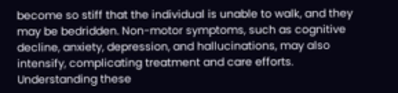become so stiff that the individual is unable to walk, and they may be bedridden. Non-motor symptoms, such as cognitive decline, anxiety, depression, and hallucinations, may also intensify, complicating treatment and care efforts. Understanding these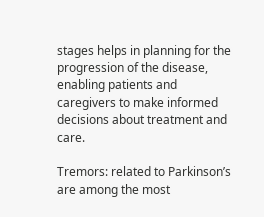stages helps in planning for the progression of the disease, enabling patients and caregivers to make informed decisions about treatment and care.

Tremors: related to Parkinson’s are among the most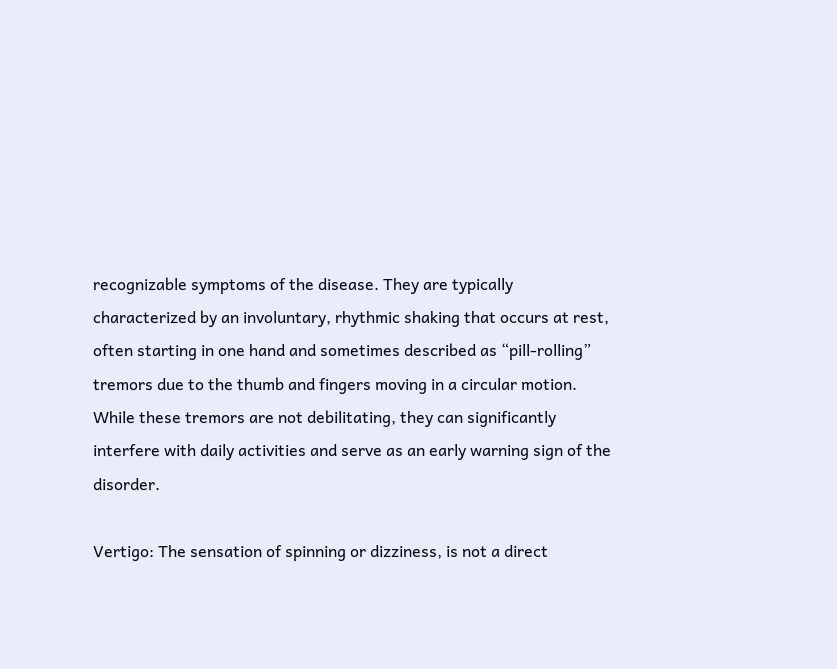recognizable symptoms of the disease. They are typically characterized by an involuntary, rhythmic shaking that occurs at rest, often starting in one hand and sometimes described as “pill-rolling” tremors due to the thumb and fingers moving in a circular motion. While these tremors are not debilitating, they can significantly interfere with daily activities and serve as an early warning sign of the disorder.

Vertigo: The sensation of spinning or dizziness, is not a direct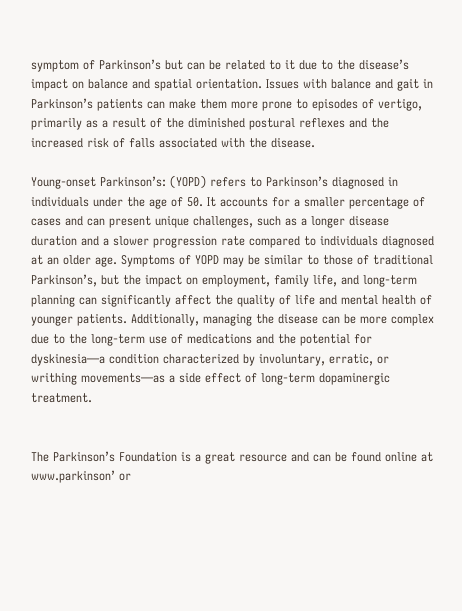symptom of Parkinson’s but can be related to it due to the disease’s impact on balance and spatial orientation. Issues with balance and gait in Parkinson’s patients can make them more prone to episodes of vertigo, primarily as a result of the diminished postural reflexes and the increased risk of falls associated with the disease.

Young-onset Parkinson’s: (YOPD) refers to Parkinson’s diagnosed in individuals under the age of 50. It accounts for a smaller percentage of cases and can present unique challenges, such as a longer disease duration and a slower progression rate compared to individuals diagnosed at an older age. Symptoms of YOPD may be similar to those of traditional Parkinson’s, but the impact on employment, family life, and long-term planning can significantly affect the quality of life and mental health of younger patients. Additionally, managing the disease can be more complex due to the long-term use of medications and the potential for dyskinesia—a condition characterized by involuntary, erratic, or writhing movements—as a side effect of long-term dopaminergic treatment.


The Parkinson’s Foundation is a great resource and can be found online at www.parkinson’ or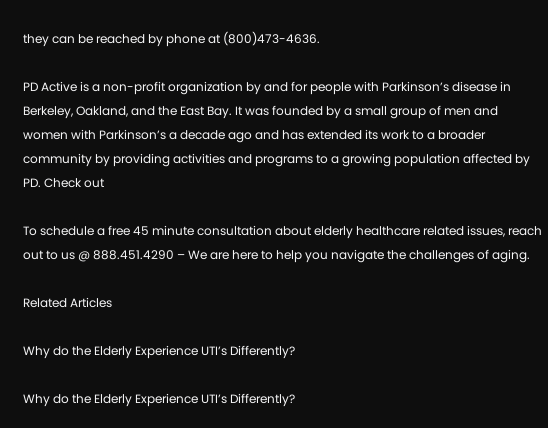they can be reached by phone at (800)473-4636.

PD Active is a non-profit organization by and for people with Parkinson’s disease in Berkeley, Oakland, and the East Bay. It was founded by a small group of men and women with Parkinson’s a decade ago and has extended its work to a broader community by providing activities and programs to a growing population affected by PD. Check out

To schedule a free 45 minute consultation about elderly healthcare related issues, reach out to us @ 888.451.4290 – We are here to help you navigate the challenges of aging.

Related Articles

Why do the Elderly Experience UTI’s Differently?

Why do the Elderly Experience UTI’s Differently?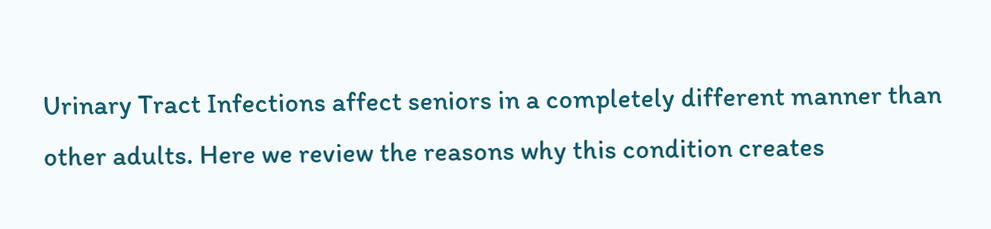Urinary Tract Infections affect seniors in a completely different manner than other adults. Here we review the reasons why this condition creates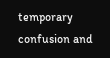temporary confusion and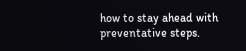how to stay ahead with preventative steps.